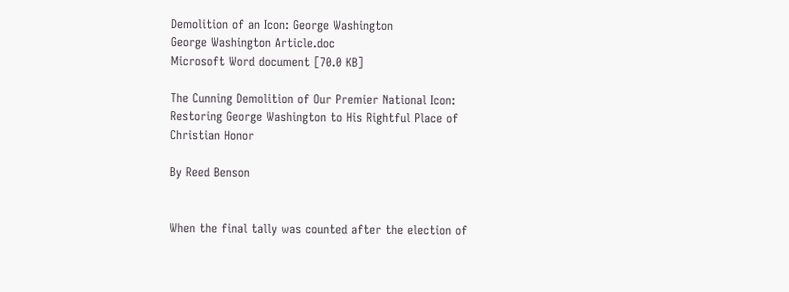Demolition of an Icon: George Washington
George Washington Article.doc
Microsoft Word document [70.0 KB]

The Cunning Demolition of Our Premier National Icon:                                            Restoring George Washington to His Rightful Place of Christian Honor

By Reed Benson


When the final tally was counted after the election of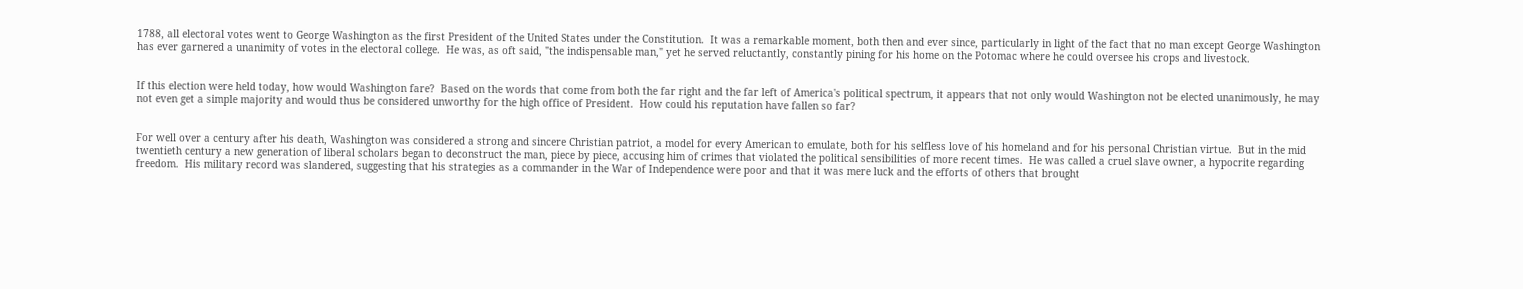1788, all electoral votes went to George Washington as the first President of the United States under the Constitution.  It was a remarkable moment, both then and ever since, particularly in light of the fact that no man except George Washington has ever garnered a unanimity of votes in the electoral college.  He was, as oft said, "the indispensable man," yet he served reluctantly, constantly pining for his home on the Potomac where he could oversee his crops and livestock.


If this election were held today, how would Washington fare?  Based on the words that come from both the far right and the far left of America's political spectrum, it appears that not only would Washington not be elected unanimously, he may not even get a simple majority and would thus be considered unworthy for the high office of President.  How could his reputation have fallen so far?


For well over a century after his death, Washington was considered a strong and sincere Christian patriot, a model for every American to emulate, both for his selfless love of his homeland and for his personal Christian virtue.  But in the mid twentieth century a new generation of liberal scholars began to deconstruct the man, piece by piece, accusing him of crimes that violated the political sensibilities of more recent times.  He was called a cruel slave owner, a hypocrite regarding freedom.  His military record was slandered, suggesting that his strategies as a commander in the War of Independence were poor and that it was mere luck and the efforts of others that brought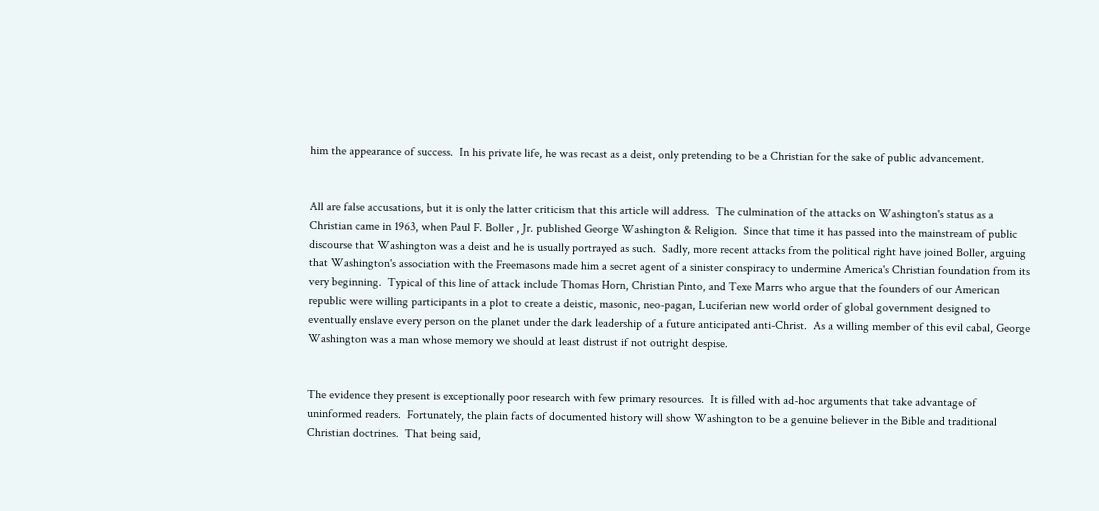him the appearance of success.  In his private life, he was recast as a deist, only pretending to be a Christian for the sake of public advancement.


All are false accusations, but it is only the latter criticism that this article will address.  The culmination of the attacks on Washington's status as a Christian came in 1963, when Paul F. Boller , Jr. published George Washington & Religion.  Since that time it has passed into the mainstream of public discourse that Washington was a deist and he is usually portrayed as such.  Sadly, more recent attacks from the political right have joined Boller, arguing that Washington's association with the Freemasons made him a secret agent of a sinister conspiracy to undermine America's Christian foundation from its very beginning.  Typical of this line of attack include Thomas Horn, Christian Pinto, and Texe Marrs who argue that the founders of our American republic were willing participants in a plot to create a deistic, masonic, neo-pagan, Luciferian new world order of global government designed to eventually enslave every person on the planet under the dark leadership of a future anticipated anti-Christ.  As a willing member of this evil cabal, George Washington was a man whose memory we should at least distrust if not outright despise.


The evidence they present is exceptionally poor research with few primary resources.  It is filled with ad-hoc arguments that take advantage of uninformed readers.  Fortunately, the plain facts of documented history will show Washington to be a genuine believer in the Bible and traditional Christian doctrines.  That being said,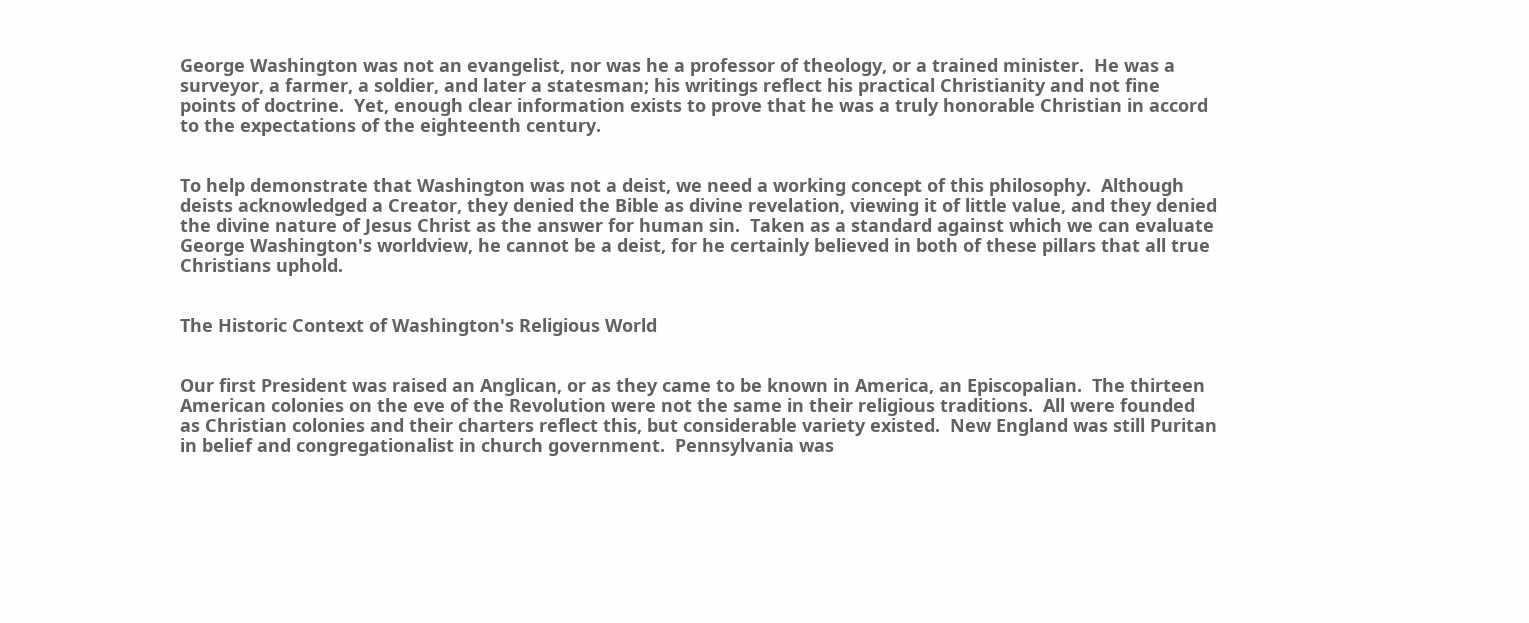George Washington was not an evangelist, nor was he a professor of theology, or a trained minister.  He was a surveyor, a farmer, a soldier, and later a statesman; his writings reflect his practical Christianity and not fine points of doctrine.  Yet, enough clear information exists to prove that he was a truly honorable Christian in accord to the expectations of the eighteenth century.


To help demonstrate that Washington was not a deist, we need a working concept of this philosophy.  Although deists acknowledged a Creator, they denied the Bible as divine revelation, viewing it of little value, and they denied the divine nature of Jesus Christ as the answer for human sin.  Taken as a standard against which we can evaluate George Washington's worldview, he cannot be a deist, for he certainly believed in both of these pillars that all true Christians uphold.


The Historic Context of Washington's Religious World


Our first President was raised an Anglican, or as they came to be known in America, an Episcopalian.  The thirteen American colonies on the eve of the Revolution were not the same in their religious traditions.  All were founded as Christian colonies and their charters reflect this, but considerable variety existed.  New England was still Puritan in belief and congregationalist in church government.  Pennsylvania was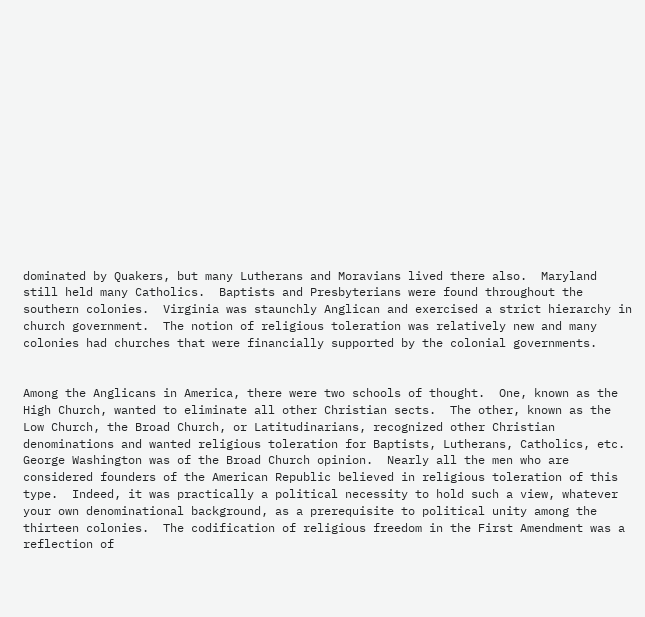dominated by Quakers, but many Lutherans and Moravians lived there also.  Maryland still held many Catholics.  Baptists and Presbyterians were found throughout the southern colonies.  Virginia was staunchly Anglican and exercised a strict hierarchy in church government.  The notion of religious toleration was relatively new and many colonies had churches that were financially supported by the colonial governments.


Among the Anglicans in America, there were two schools of thought.  One, known as the High Church, wanted to eliminate all other Christian sects.  The other, known as the Low Church, the Broad Church, or Latitudinarians, recognized other Christian denominations and wanted religious toleration for Baptists, Lutherans, Catholics, etc.  George Washington was of the Broad Church opinion.  Nearly all the men who are considered founders of the American Republic believed in religious toleration of this type.  Indeed, it was practically a political necessity to hold such a view, whatever your own denominational background, as a prerequisite to political unity among the thirteen colonies.  The codification of religious freedom in the First Amendment was a reflection of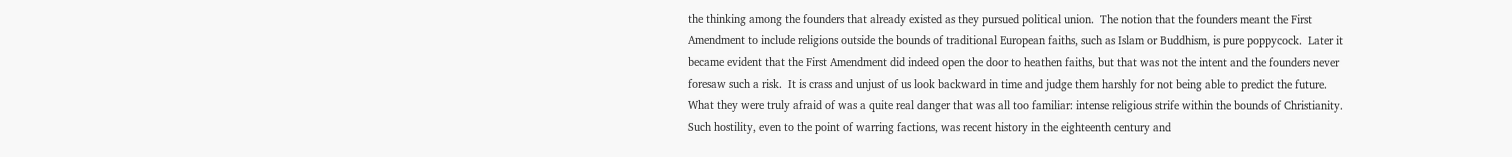the thinking among the founders that already existed as they pursued political union.  The notion that the founders meant the First Amendment to include religions outside the bounds of traditional European faiths, such as Islam or Buddhism, is pure poppycock.  Later it became evident that the First Amendment did indeed open the door to heathen faiths, but that was not the intent and the founders never foresaw such a risk.  It is crass and unjust of us look backward in time and judge them harshly for not being able to predict the future.  What they were truly afraid of was a quite real danger that was all too familiar: intense religious strife within the bounds of Christianity.  Such hostility, even to the point of warring factions, was recent history in the eighteenth century and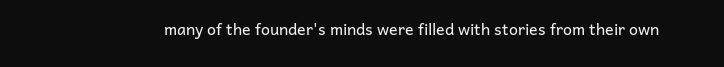many of the founder's minds were filled with stories from their own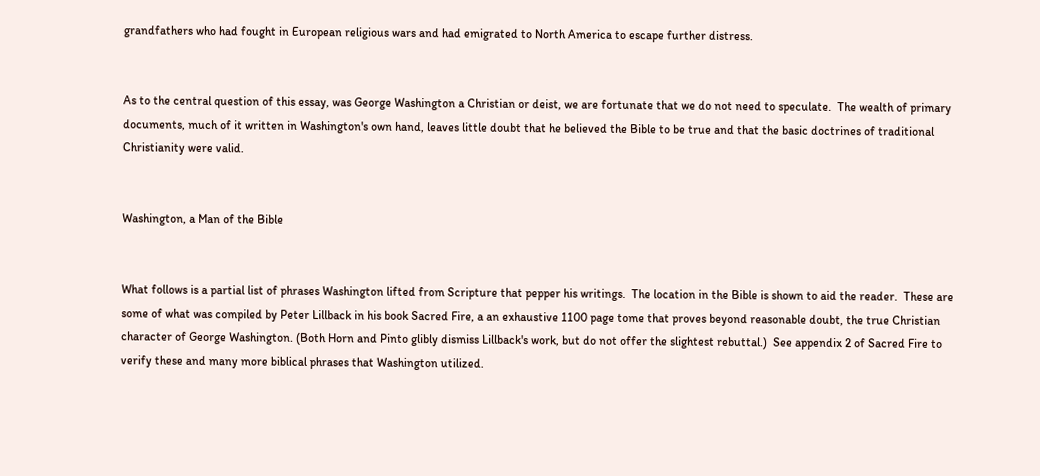grandfathers who had fought in European religious wars and had emigrated to North America to escape further distress.


As to the central question of this essay, was George Washington a Christian or deist, we are fortunate that we do not need to speculate.  The wealth of primary documents, much of it written in Washington's own hand, leaves little doubt that he believed the Bible to be true and that the basic doctrines of traditional Christianity were valid.


Washington, a Man of the Bible


What follows is a partial list of phrases Washington lifted from Scripture that pepper his writings.  The location in the Bible is shown to aid the reader.  These are some of what was compiled by Peter Lillback in his book Sacred Fire, a an exhaustive 1100 page tome that proves beyond reasonable doubt, the true Christian character of George Washington. (Both Horn and Pinto glibly dismiss Lillback's work, but do not offer the slightest rebuttal.)  See appendix 2 of Sacred Fire to verify these and many more biblical phrases that Washington utilized.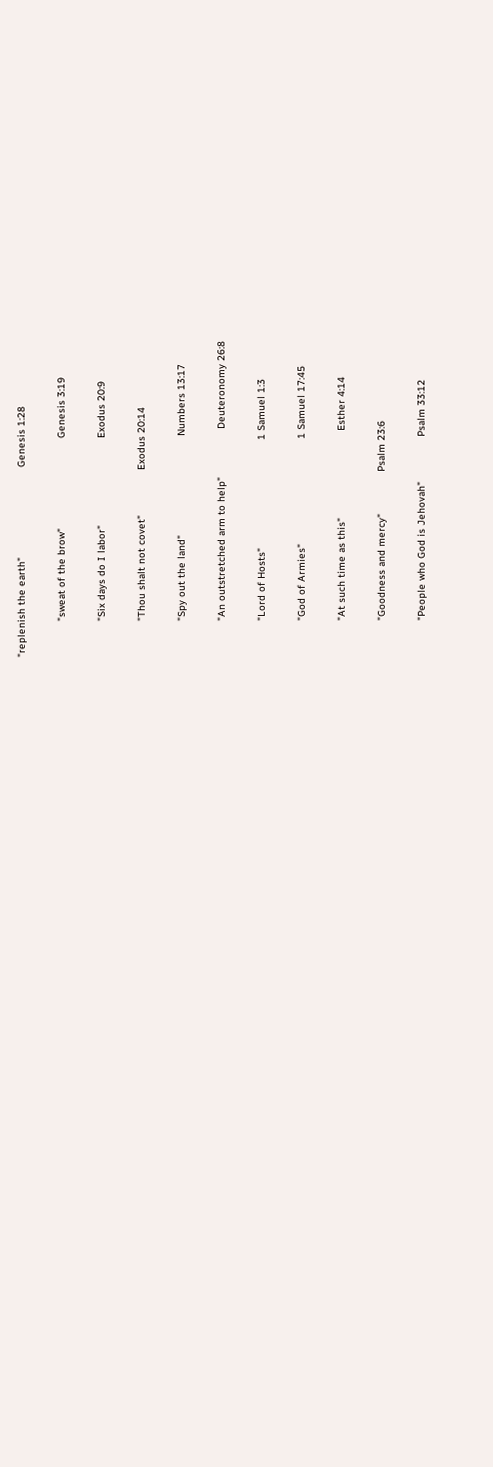"replenish the earth"                              Genesis 1:28

            "sweat of the brow"                              Genesis 3:19

            "Six days do I labor"                             Exodus 20:9

            "Thou shalt not covet"               Exodus 20:14

            "Spy out the land"                                 Numbers 13:17

            "An outstretched arm to help"                Deuteronomy 26:8

            "Lord of Hosts"                                    1 Samuel 1:3

            "God of Armies"                                   1 Samuel 17:45

            "At such time as this"                             Esther 4:14

            "Goodness and mercy"              Psalm 23:6

            "People who God is Jehovah"               Psalm 33:12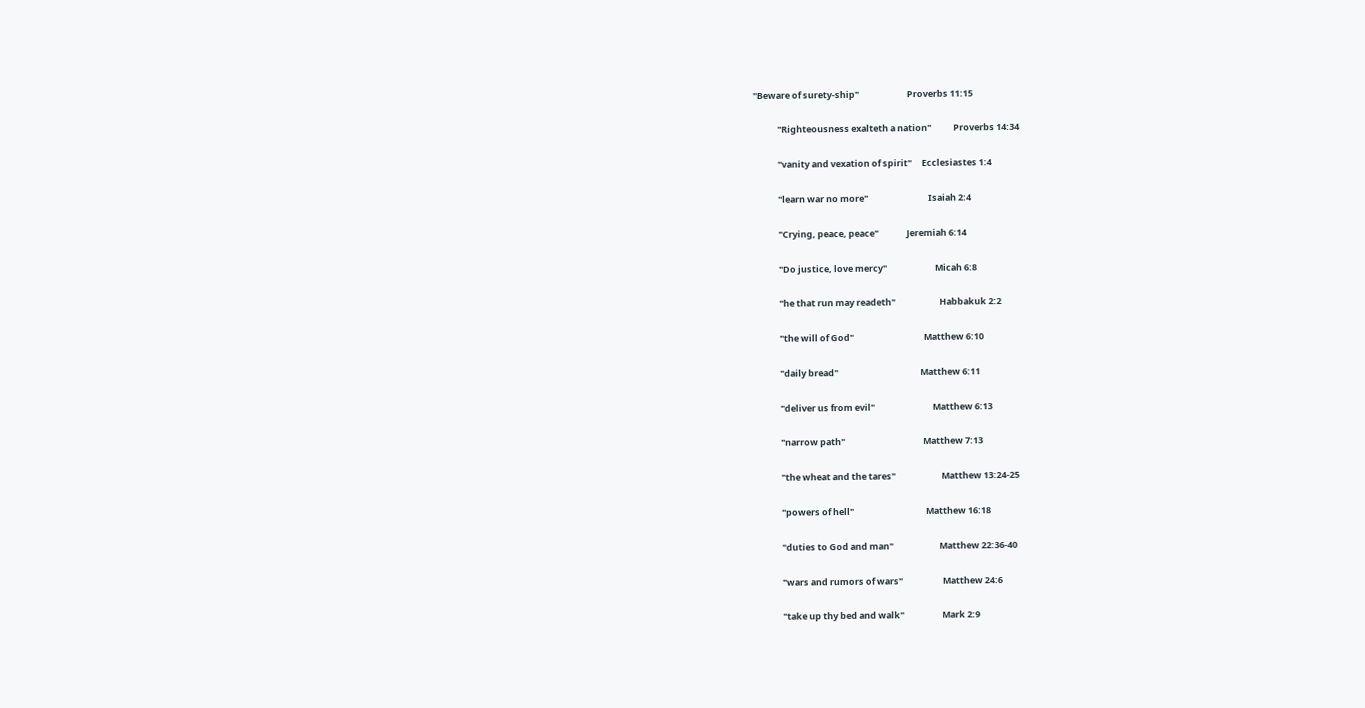"Beware of surety-ship"                        Proverbs 11:15

            "Righteousness exalteth a nation"           Proverbs 14:34

            "vanity and vexation of spirit"     Ecclesiastes 1:4

            "learn war no more"                              Isaiah 2:4

            "Crying, peace, peace"              Jeremiah 6:14

            "Do justice, love mercy"                        Micah 6:8

            "he that run may readeth"                      Habbakuk 2:2

            "the will of God"                                   Matthew 6:10

            "daily bread"                                         Matthew 6:11

            "deliver us from evil"                             Matthew 6:13

            "narrow path"                                       Matthew 7:13

            "the wheat and the tares"                       Matthew 13:24-25

            "powers of hell"                                    Matthew 16:18

            "duties to God and man"                       Matthew 22:36-40

            "wars and rumors of wars"                    Matthew 24:6

            "take up thy bed and walk"                   Mark 2:9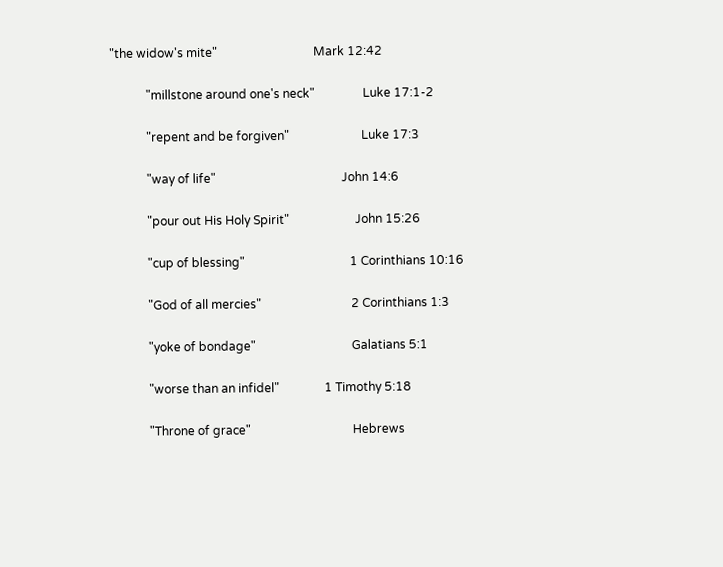"the widow's mite"                                Mark 12:42

            "millstone around one's neck"                Luke 17:1-2

            "repent and be forgiven"                        Luke 17:3

            "way of life"                                          John 14:6

            "pour out His Holy Spirit"                      John 15:26

            "cup of blessing"                                   1 Corinthians 10:16

            "God of all mercies"                              2 Corinthians 1:3

            "yoke of bondage"                                Galatians 5:1

            "worse than an infidel"               1 Timothy 5:18

            "Throne of grace"                                  Hebrews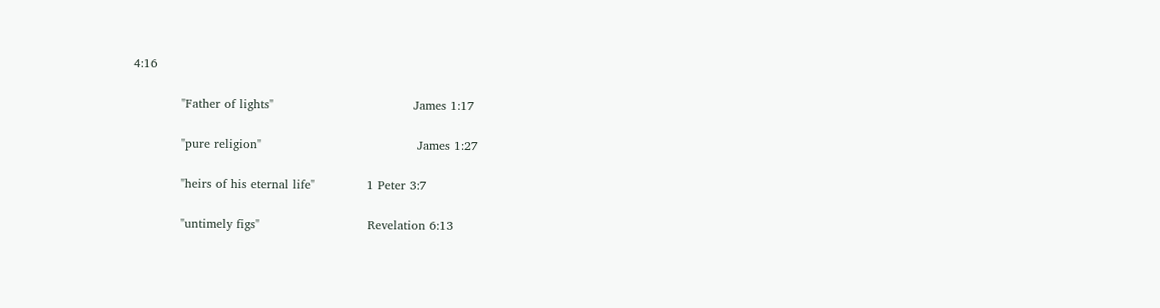4:16

            "Father of lights"                                   James 1:17

            "pure religion"                                       James 1:27

            "heirs of his eternal life"             1 Peter 3:7

            "untimely figs"                           Revelation 6:13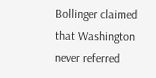Bollinger claimed that Washington never referred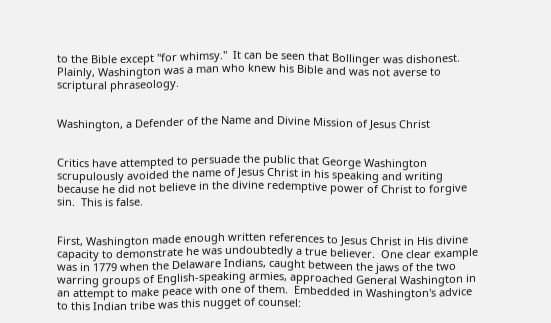to the Bible except "for whimsy."  It can be seen that Bollinger was dishonest.  Plainly, Washington was a man who knew his Bible and was not averse to scriptural phraseology.


Washington, a Defender of the Name and Divine Mission of Jesus Christ


Critics have attempted to persuade the public that George Washington scrupulously avoided the name of Jesus Christ in his speaking and writing because he did not believe in the divine redemptive power of Christ to forgive sin.  This is false.


First, Washington made enough written references to Jesus Christ in His divine capacity to demonstrate he was undoubtedly a true believer.  One clear example was in 1779 when the Delaware Indians, caught between the jaws of the two warring groups of English-speaking armies, approached General Washington in an attempt to make peace with one of them.  Embedded in Washington's advice to this Indian tribe was this nugget of counsel: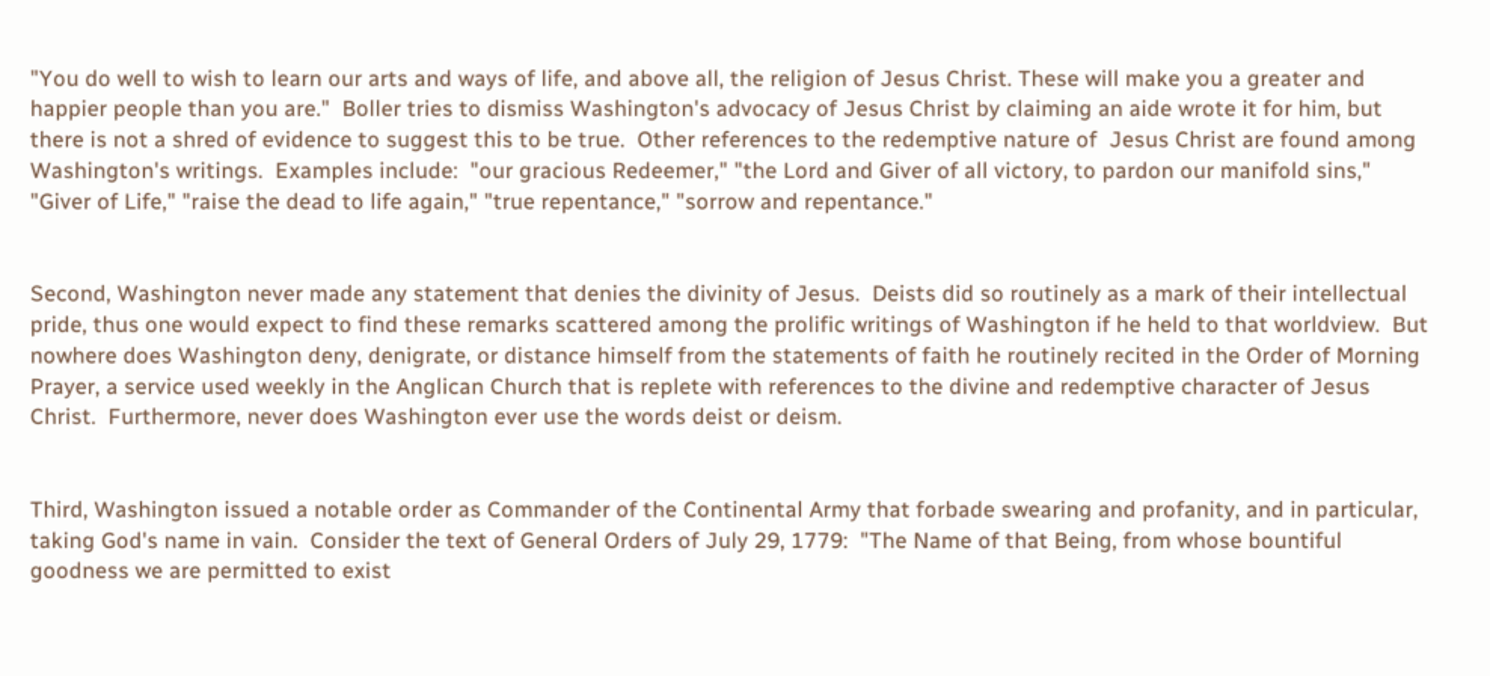"You do well to wish to learn our arts and ways of life, and above all, the religion of Jesus Christ. These will make you a greater and happier people than you are."  Boller tries to dismiss Washington's advocacy of Jesus Christ by claiming an aide wrote it for him, but there is not a shred of evidence to suggest this to be true.  Other references to the redemptive nature of  Jesus Christ are found among Washington's writings.  Examples include:  "our gracious Redeemer," "the Lord and Giver of all victory, to pardon our manifold sins," "Giver of Life," "raise the dead to life again," "true repentance," "sorrow and repentance."


Second, Washington never made any statement that denies the divinity of Jesus.  Deists did so routinely as a mark of their intellectual pride, thus one would expect to find these remarks scattered among the prolific writings of Washington if he held to that worldview.  But nowhere does Washington deny, denigrate, or distance himself from the statements of faith he routinely recited in the Order of Morning Prayer, a service used weekly in the Anglican Church that is replete with references to the divine and redemptive character of Jesus Christ.  Furthermore, never does Washington ever use the words deist or deism.


Third, Washington issued a notable order as Commander of the Continental Army that forbade swearing and profanity, and in particular, taking God's name in vain.  Consider the text of General Orders of July 29, 1779:  "The Name of that Being, from whose bountiful goodness we are permitted to exist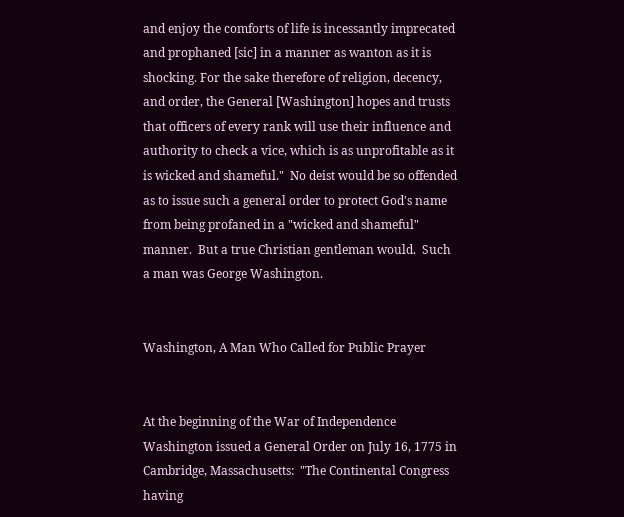and enjoy the comforts of life is incessantly imprecated and prophaned [sic] in a manner as wanton as it is shocking. For the sake therefore of religion, decency, and order, the General [Washington] hopes and trusts that officers of every rank will use their influence and authority to check a vice, which is as unprofitable as it is wicked and shameful."  No deist would be so offended as to issue such a general order to protect God's name from being profaned in a "wicked and shameful" manner.  But a true Christian gentleman would.  Such a man was George Washington.


Washington, A Man Who Called for Public Prayer


At the beginning of the War of Independence Washington issued a General Order on July 16, 1775 in Cambridge, Massachusetts:  "The Continental Congress having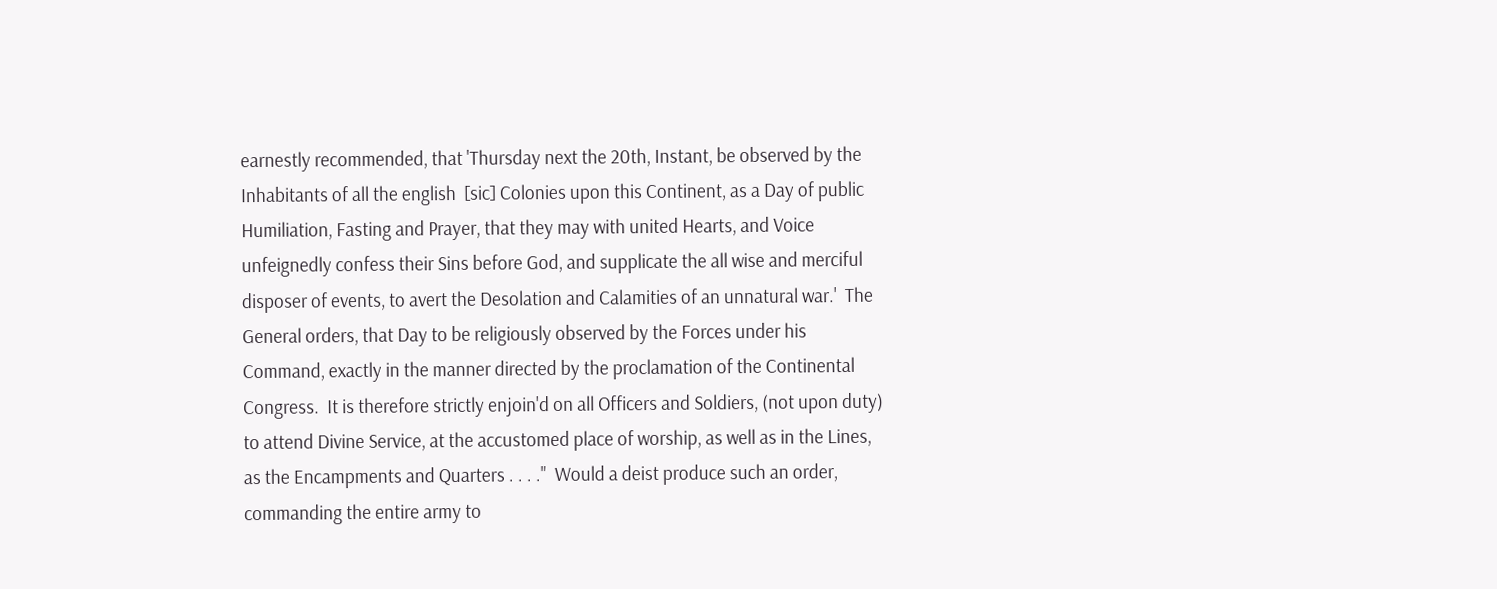earnestly recommended, that 'Thursday next the 20th, Instant, be observed by the Inhabitants of all the english  [sic] Colonies upon this Continent, as a Day of public Humiliation, Fasting and Prayer, that they may with united Hearts, and Voice unfeignedly confess their Sins before God, and supplicate the all wise and merciful disposer of events, to avert the Desolation and Calamities of an unnatural war.'  The General orders, that Day to be religiously observed by the Forces under his Command, exactly in the manner directed by the proclamation of the Continental Congress.  It is therefore strictly enjoin'd on all Officers and Soldiers, (not upon duty) to attend Divine Service, at the accustomed place of worship, as well as in the Lines, as the Encampments and Quarters . . . ."  Would a deist produce such an order, commanding the entire army to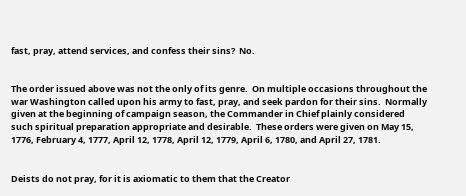fast, pray, attend services, and confess their sins?  No.


The order issued above was not the only of its genre.  On multiple occasions throughout the war Washington called upon his army to fast, pray, and seek pardon for their sins.  Normally given at the beginning of campaign season, the Commander in Chief plainly considered such spiritual preparation appropriate and desirable.  These orders were given on May 15, 1776, February 4, 1777, April 12, 1778, April 12, 1779, April 6, 1780, and April 27, 1781.


Deists do not pray, for it is axiomatic to them that the Creator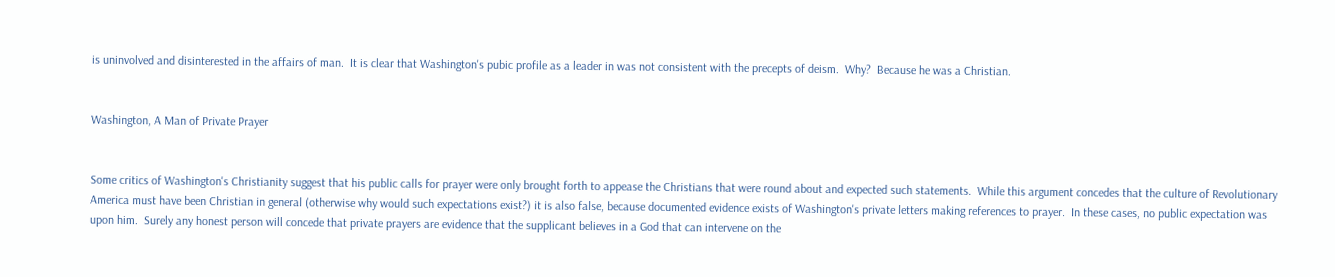is uninvolved and disinterested in the affairs of man.  It is clear that Washington's pubic profile as a leader in was not consistent with the precepts of deism.  Why?  Because he was a Christian.


Washington, A Man of Private Prayer


Some critics of Washington's Christianity suggest that his public calls for prayer were only brought forth to appease the Christians that were round about and expected such statements.  While this argument concedes that the culture of Revolutionary America must have been Christian in general (otherwise why would such expectations exist?) it is also false, because documented evidence exists of Washington's private letters making references to prayer.  In these cases, no public expectation was upon him.  Surely any honest person will concede that private prayers are evidence that the supplicant believes in a God that can intervene on the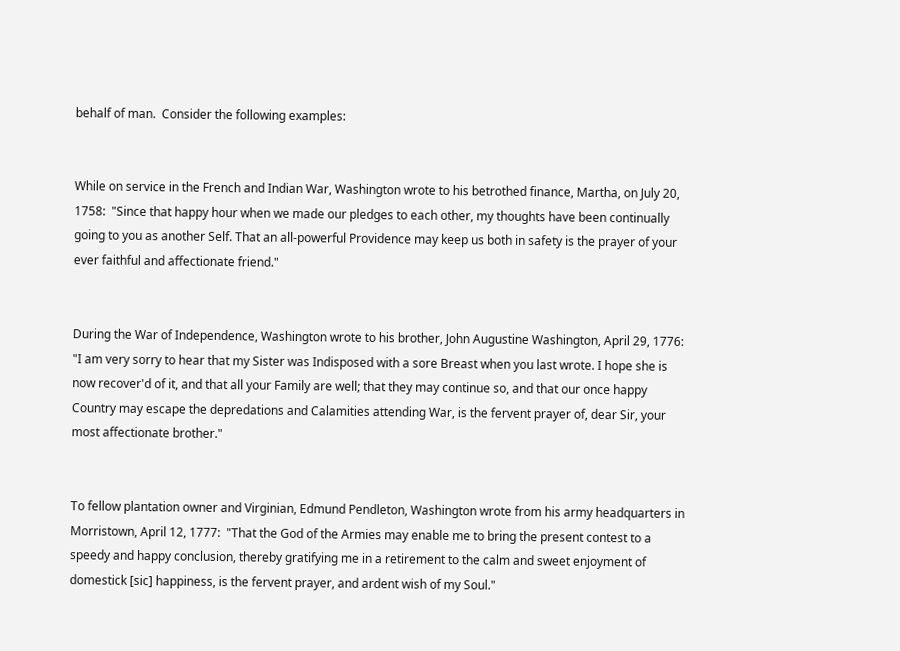behalf of man.  Consider the following examples:


While on service in the French and Indian War, Washington wrote to his betrothed finance, Martha, on July 20, 1758:  "Since that happy hour when we made our pledges to each other, my thoughts have been continually going to you as another Self. That an all-powerful Providence may keep us both in safety is the prayer of your ever faithful and affectionate friend."


During the War of Independence, Washington wrote to his brother, John Augustine Washington, April 29, 1776:  "I am very sorry to hear that my Sister was Indisposed with a sore Breast when you last wrote. I hope she is now recover'd of it, and that all your Family are well; that they may continue so, and that our once happy Country may escape the depredations and Calamities attending War, is the fervent prayer of, dear Sir, your most affectionate brother."


To fellow plantation owner and Virginian, Edmund Pendleton, Washington wrote from his army headquarters in Morristown, April 12, 1777:  "That the God of the Armies may enable me to bring the present contest to a speedy and happy conclusion, thereby gratifying me in a retirement to the calm and sweet enjoyment of domestick [sic] happiness, is the fervent prayer, and ardent wish of my Soul."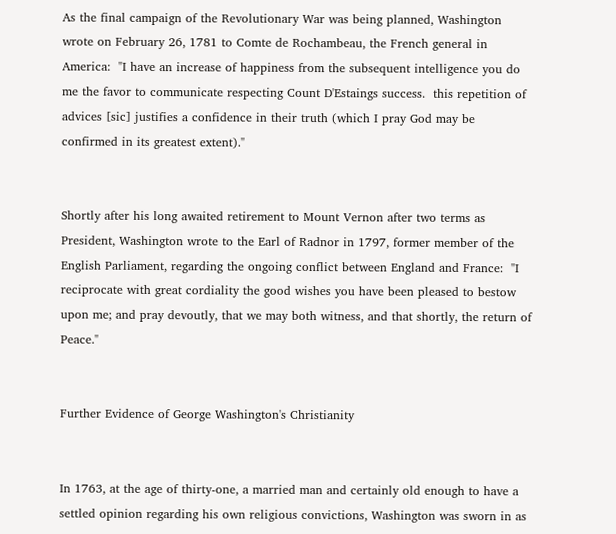As the final campaign of the Revolutionary War was being planned, Washington wrote on February 26, 1781 to Comte de Rochambeau, the French general in America:  "I have an increase of happiness from the subsequent intelligence you do me the favor to communicate respecting Count D'Estaings success.  this repetition of advices [sic] justifies a confidence in their truth (which I pray God may be confirmed in its greatest extent)."


Shortly after his long awaited retirement to Mount Vernon after two terms as President, Washington wrote to the Earl of Radnor in 1797, former member of the English Parliament, regarding the ongoing conflict between England and France:  "I reciprocate with great cordiality the good wishes you have been pleased to bestow upon me; and pray devoutly, that we may both witness, and that shortly, the return of Peace."


Further Evidence of George Washington's Christianity


In 1763, at the age of thirty-one, a married man and certainly old enough to have a settled opinion regarding his own religious convictions, Washington was sworn in as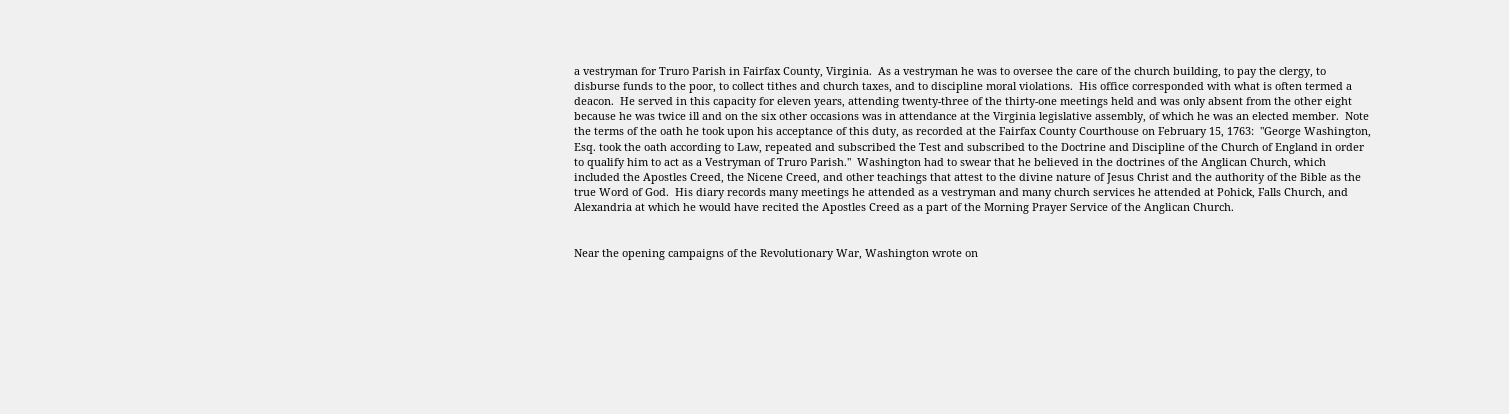a vestryman for Truro Parish in Fairfax County, Virginia.  As a vestryman he was to oversee the care of the church building, to pay the clergy, to disburse funds to the poor, to collect tithes and church taxes, and to discipline moral violations.  His office corresponded with what is often termed a deacon.  He served in this capacity for eleven years, attending twenty-three of the thirty-one meetings held and was only absent from the other eight because he was twice ill and on the six other occasions was in attendance at the Virginia legislative assembly, of which he was an elected member.  Note the terms of the oath he took upon his acceptance of this duty, as recorded at the Fairfax County Courthouse on February 15, 1763:  "George Washington, Esq. took the oath according to Law, repeated and subscribed the Test and subscribed to the Doctrine and Discipline of the Church of England in order to qualify him to act as a Vestryman of Truro Parish."  Washington had to swear that he believed in the doctrines of the Anglican Church, which included the Apostles Creed, the Nicene Creed, and other teachings that attest to the divine nature of Jesus Christ and the authority of the Bible as the true Word of God.  His diary records many meetings he attended as a vestryman and many church services he attended at Pohick, Falls Church, and Alexandria at which he would have recited the Apostles Creed as a part of the Morning Prayer Service of the Anglican Church.


Near the opening campaigns of the Revolutionary War, Washington wrote on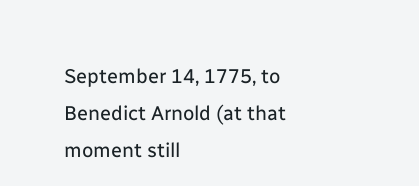September 14, 1775, to Benedict Arnold (at that moment still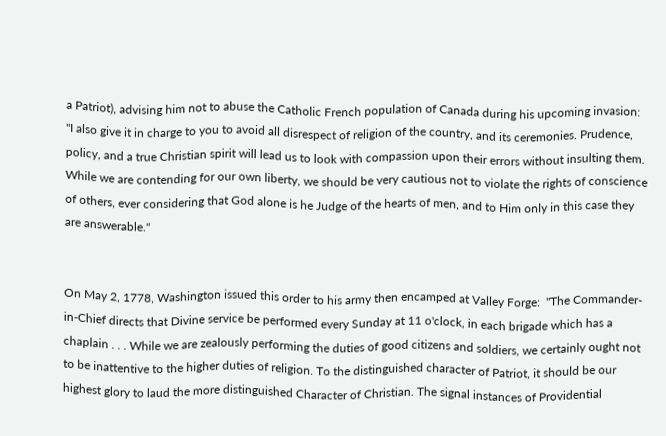a Patriot), advising him not to abuse the Catholic French population of Canada during his upcoming invasion:  "I also give it in charge to you to avoid all disrespect of religion of the country, and its ceremonies. Prudence, policy, and a true Christian spirit will lead us to look with compassion upon their errors without insulting them.  While we are contending for our own liberty, we should be very cautious not to violate the rights of conscience of others, ever considering that God alone is he Judge of the hearts of men, and to Him only in this case they are answerable."


On May 2, 1778, Washington issued this order to his army then encamped at Valley Forge:  "The Commander-in-Chief directs that Divine service be performed every Sunday at 11 o'clock, in each brigade which has a chaplain . . . While we are zealously performing the duties of good citizens and soldiers, we certainly ought not to be inattentive to the higher duties of religion. To the distinguished character of Patriot, it should be our highest glory to laud the more distinguished Character of Christian. The signal instances of Providential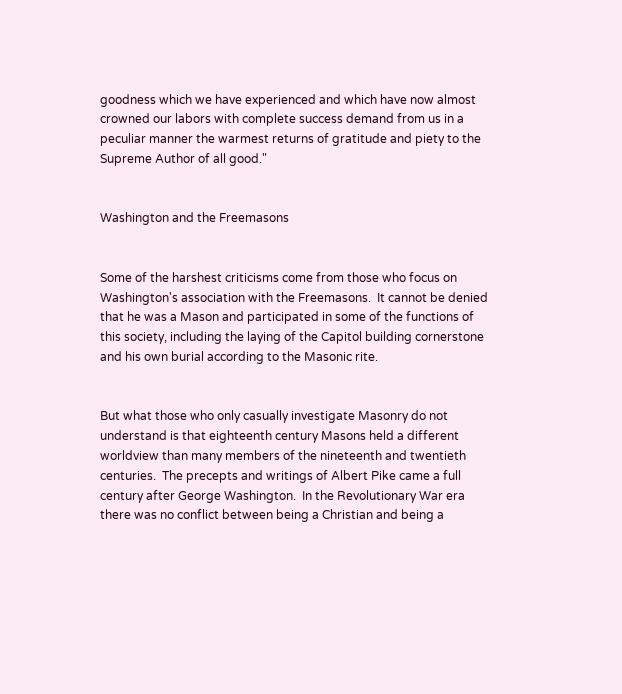goodness which we have experienced and which have now almost crowned our labors with complete success demand from us in a peculiar manner the warmest returns of gratitude and piety to the Supreme Author of all good."


Washington and the Freemasons


Some of the harshest criticisms come from those who focus on Washington's association with the Freemasons.  It cannot be denied that he was a Mason and participated in some of the functions of this society, including the laying of the Capitol building cornerstone and his own burial according to the Masonic rite.


But what those who only casually investigate Masonry do not understand is that eighteenth century Masons held a different worldview than many members of the nineteenth and twentieth centuries.  The precepts and writings of Albert Pike came a full century after George Washington.  In the Revolutionary War era there was no conflict between being a Christian and being a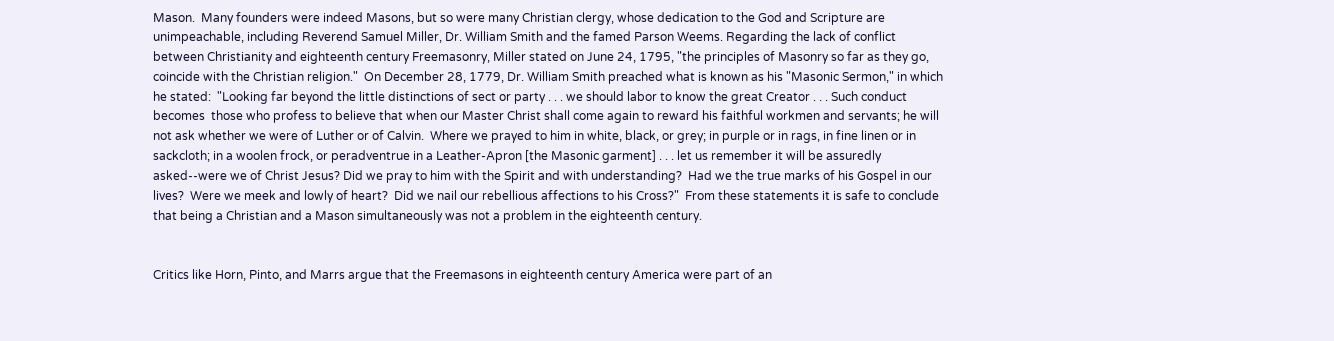Mason.  Many founders were indeed Masons, but so were many Christian clergy, whose dedication to the God and Scripture are unimpeachable, including Reverend Samuel Miller, Dr. William Smith and the famed Parson Weems. Regarding the lack of conflict between Christianity and eighteenth century Freemasonry, Miller stated on June 24, 1795, "the principles of Masonry so far as they go, coincide with the Christian religion."  On December 28, 1779, Dr. William Smith preached what is known as his "Masonic Sermon," in which he stated:  "Looking far beyond the little distinctions of sect or party . . . we should labor to know the great Creator . . . Such conduct becomes  those who profess to believe that when our Master Christ shall come again to reward his faithful workmen and servants; he will not ask whether we were of Luther or of Calvin.  Where we prayed to him in white, black, or grey; in purple or in rags, in fine linen or in sackcloth; in a woolen frock, or peradventrue in a Leather-Apron [the Masonic garment] . . . let us remember it will be assuredly asked--were we of Christ Jesus? Did we pray to him with the Spirit and with understanding?  Had we the true marks of his Gospel in our lives?  Were we meek and lowly of heart?  Did we nail our rebellious affections to his Cross?"  From these statements it is safe to conclude that being a Christian and a Mason simultaneously was not a problem in the eighteenth century.


Critics like Horn, Pinto, and Marrs argue that the Freemasons in eighteenth century America were part of an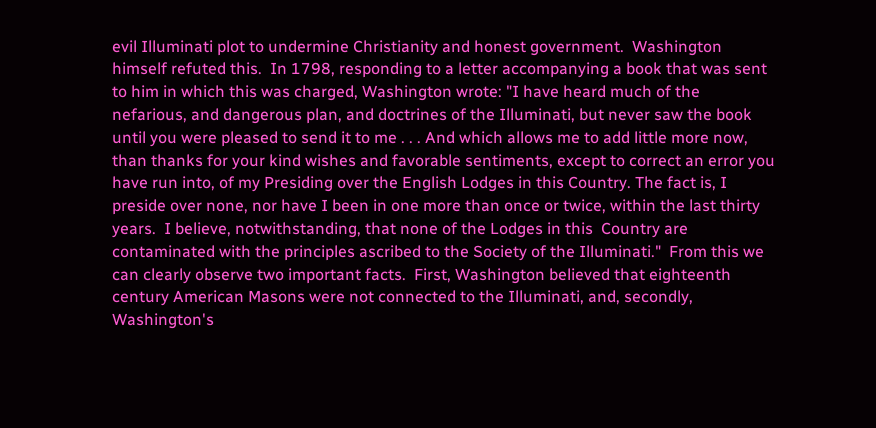evil Illuminati plot to undermine Christianity and honest government.  Washington himself refuted this.  In 1798, responding to a letter accompanying a book that was sent to him in which this was charged, Washington wrote: "I have heard much of the nefarious, and dangerous plan, and doctrines of the Illuminati, but never saw the book until you were pleased to send it to me . . . And which allows me to add little more now, than thanks for your kind wishes and favorable sentiments, except to correct an error you have run into, of my Presiding over the English Lodges in this Country. The fact is, I preside over none, nor have I been in one more than once or twice, within the last thirty years.  I believe, notwithstanding, that none of the Lodges in this  Country are contaminated with the principles ascribed to the Society of the Illuminati."  From this we can clearly observe two important facts.  First, Washington believed that eighteenth century American Masons were not connected to the Illuminati, and, secondly, Washington's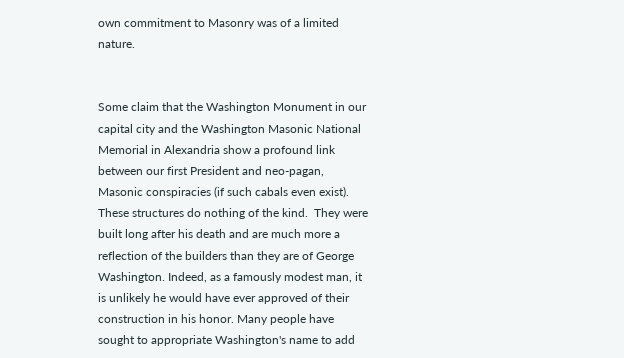own commitment to Masonry was of a limited nature.


Some claim that the Washington Monument in our capital city and the Washington Masonic National Memorial in Alexandria show a profound link between our first President and neo-pagan, Masonic conspiracies (if such cabals even exist).  These structures do nothing of the kind.  They were built long after his death and are much more a reflection of the builders than they are of George Washington. Indeed, as a famously modest man, it is unlikely he would have ever approved of their construction in his honor. Many people have sought to appropriate Washington's name to add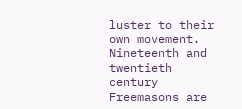luster to their own movement.  Nineteenth and twentieth century Freemasons are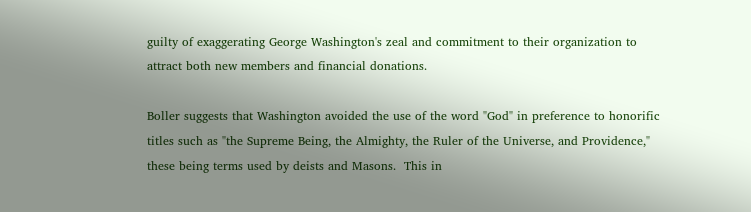guilty of exaggerating George Washington's zeal and commitment to their organization to attract both new members and financial donations.

Boller suggests that Washington avoided the use of the word "God" in preference to honorific titles such as "the Supreme Being, the Almighty, the Ruler of the Universe, and Providence," these being terms used by deists and Masons.  This in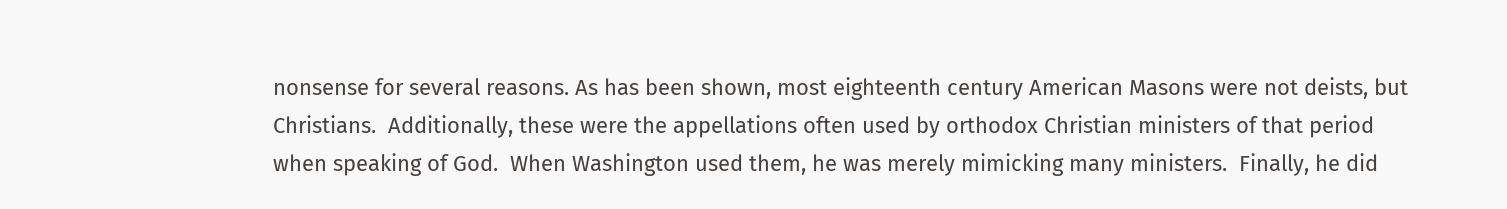nonsense for several reasons. As has been shown, most eighteenth century American Masons were not deists, but Christians.  Additionally, these were the appellations often used by orthodox Christian ministers of that period when speaking of God.  When Washington used them, he was merely mimicking many ministers.  Finally, he did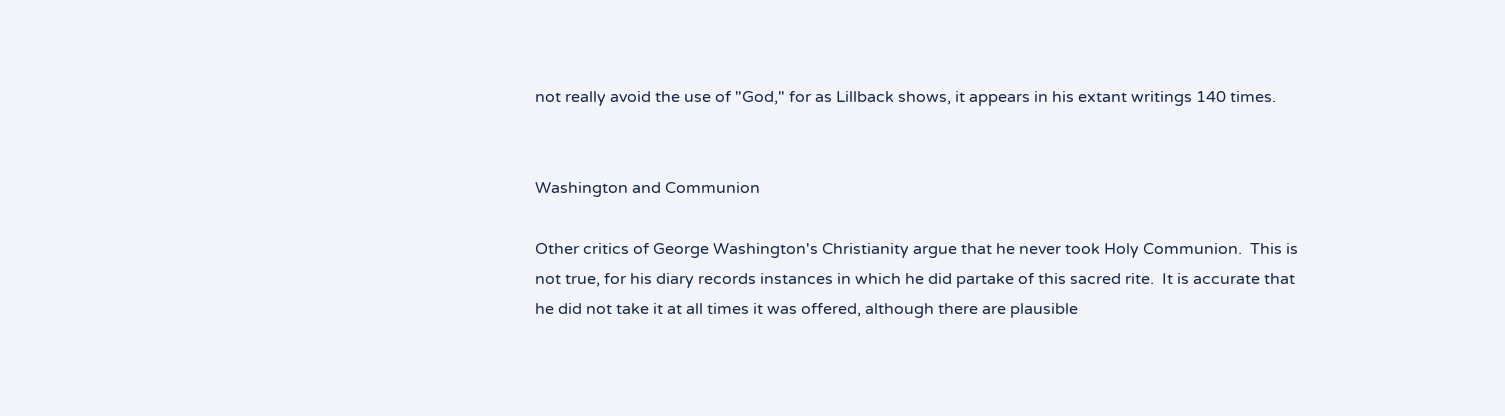not really avoid the use of "God," for as Lillback shows, it appears in his extant writings 140 times.


Washington and Communion

Other critics of George Washington's Christianity argue that he never took Holy Communion.  This is not true, for his diary records instances in which he did partake of this sacred rite.  It is accurate that he did not take it at all times it was offered, although there are plausible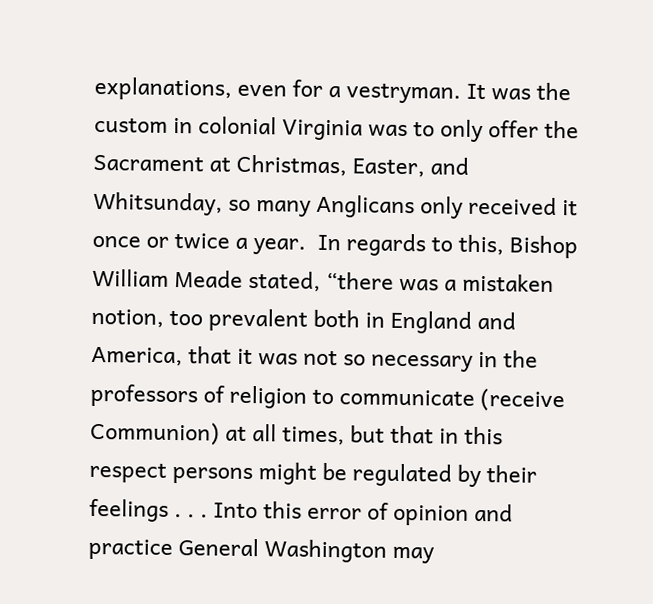explanations, even for a vestryman. It was the custom in colonial Virginia was to only offer the Sacrament at Christmas, Easter, and Whitsunday, so many Anglicans only received it once or twice a year.  In regards to this, Bishop William Meade stated, “there was a mistaken notion, too prevalent both in England and America, that it was not so necessary in the professors of religion to communicate (receive Communion) at all times, but that in this respect persons might be regulated by their feelings . . . Into this error of opinion and practice General Washington may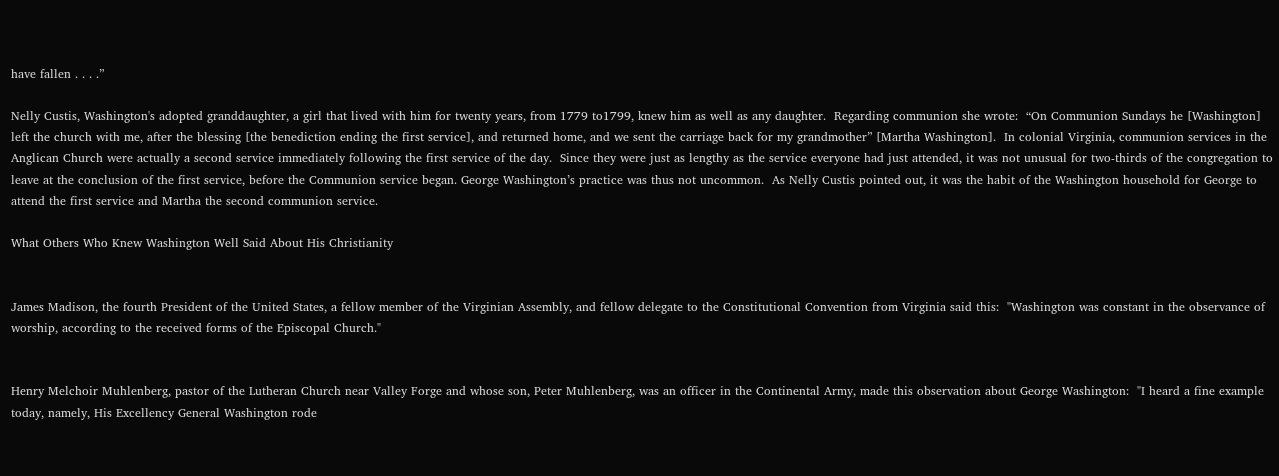have fallen . . . .”

Nelly Custis, Washington's adopted granddaughter, a girl that lived with him for twenty years, from 1779 to1799, knew him as well as any daughter.  Regarding communion she wrote:  “On Communion Sundays he [Washington] left the church with me, after the blessing [the benediction ending the first service], and returned home, and we sent the carriage back for my grandmother” [Martha Washington].  In colonial Virginia, communion services in the Anglican Church were actually a second service immediately following the first service of the day.  Since they were just as lengthy as the service everyone had just attended, it was not unusual for two-thirds of the congregation to leave at the conclusion of the first service, before the Communion service began. George Washington’s practice was thus not uncommon.  As Nelly Custis pointed out, it was the habit of the Washington household for George to attend the first service and Martha the second communion service.

What Others Who Knew Washington Well Said About His Christianity


James Madison, the fourth President of the United States, a fellow member of the Virginian Assembly, and fellow delegate to the Constitutional Convention from Virginia said this:  "Washington was constant in the observance of worship, according to the received forms of the Episcopal Church."


Henry Melchoir Muhlenberg, pastor of the Lutheran Church near Valley Forge and whose son, Peter Muhlenberg, was an officer in the Continental Army, made this observation about George Washington:  "I heard a fine example today, namely, His Excellency General Washington rode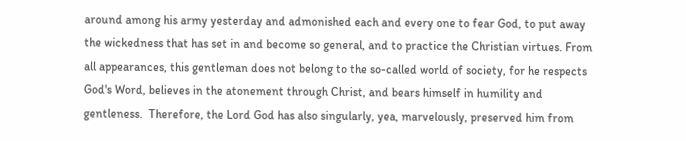around among his army yesterday and admonished each and every one to fear God, to put away the wickedness that has set in and become so general, and to practice the Christian virtues. From all appearances, this gentleman does not belong to the so-called world of society, for he respects God's Word, believes in the atonement through Christ, and bears himself in humility and gentleness.  Therefore, the Lord God has also singularly, yea, marvelously, preserved him from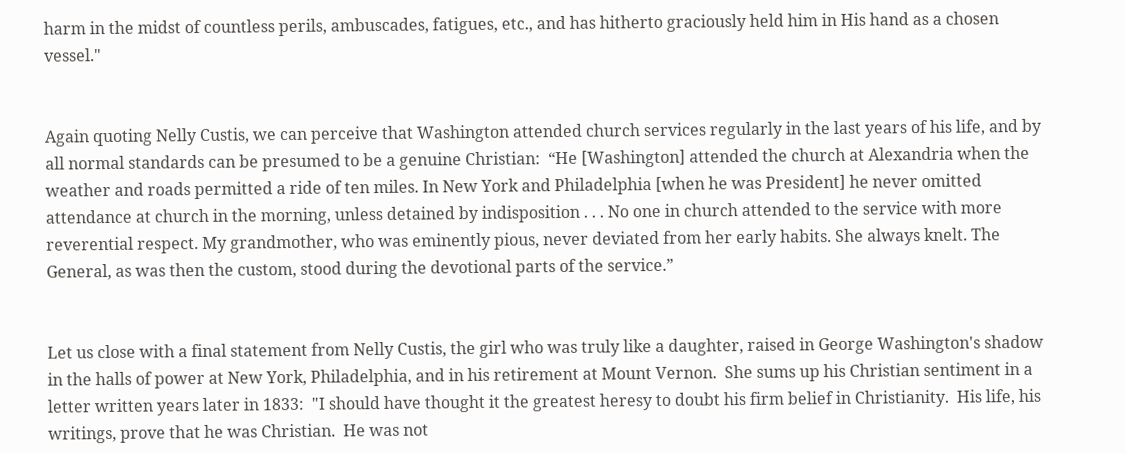harm in the midst of countless perils, ambuscades, fatigues, etc., and has hitherto graciously held him in His hand as a chosen vessel."


Again quoting Nelly Custis, we can perceive that Washington attended church services regularly in the last years of his life, and by all normal standards can be presumed to be a genuine Christian:  “He [Washington] attended the church at Alexandria when the weather and roads permitted a ride of ten miles. In New York and Philadelphia [when he was President] he never omitted attendance at church in the morning, unless detained by indisposition . . . No one in church attended to the service with more reverential respect. My grandmother, who was eminently pious, never deviated from her early habits. She always knelt. The General, as was then the custom, stood during the devotional parts of the service.”


Let us close with a final statement from Nelly Custis, the girl who was truly like a daughter, raised in George Washington's shadow in the halls of power at New York, Philadelphia, and in his retirement at Mount Vernon.  She sums up his Christian sentiment in a letter written years later in 1833:  "I should have thought it the greatest heresy to doubt his firm belief in Christianity.  His life, his writings, prove that he was Christian.  He was not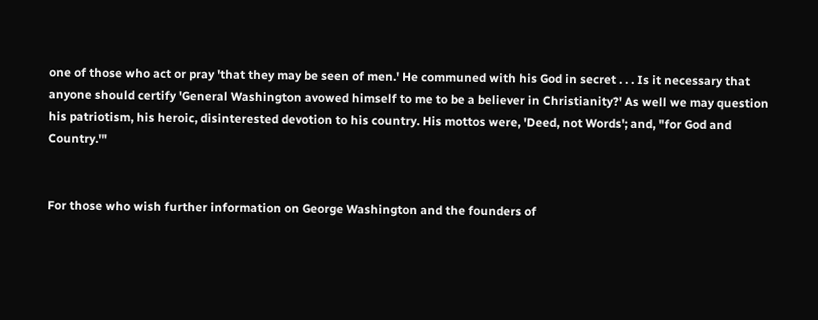one of those who act or pray 'that they may be seen of men.' He communed with his God in secret . . . Is it necessary that anyone should certify 'General Washington avowed himself to me to be a believer in Christianity?' As well we may question his patriotism, his heroic, disinterested devotion to his country. His mottos were, 'Deed, not Words'; and, "for God and Country.'"


For those who wish further information on George Washington and the founders of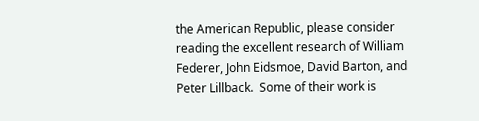the American Republic, please consider reading the excellent research of William Federer, John Eidsmoe, David Barton, and Peter Lillback.  Some of their work is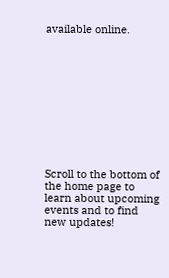available online.











Scroll to the bottom of the home page to learn about upcoming events and to find new updates!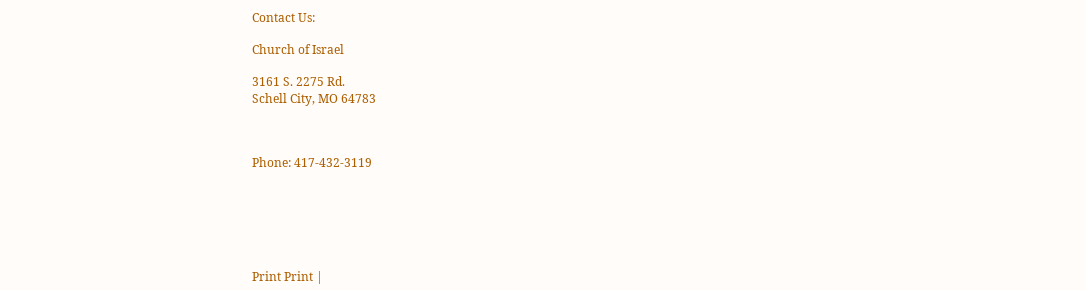Contact Us:

Church of Israel

3161 S. 2275 Rd.
Schell City, MO 64783



Phone: 417-432-3119






Print Print |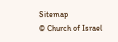Sitemap
© Church of Israel